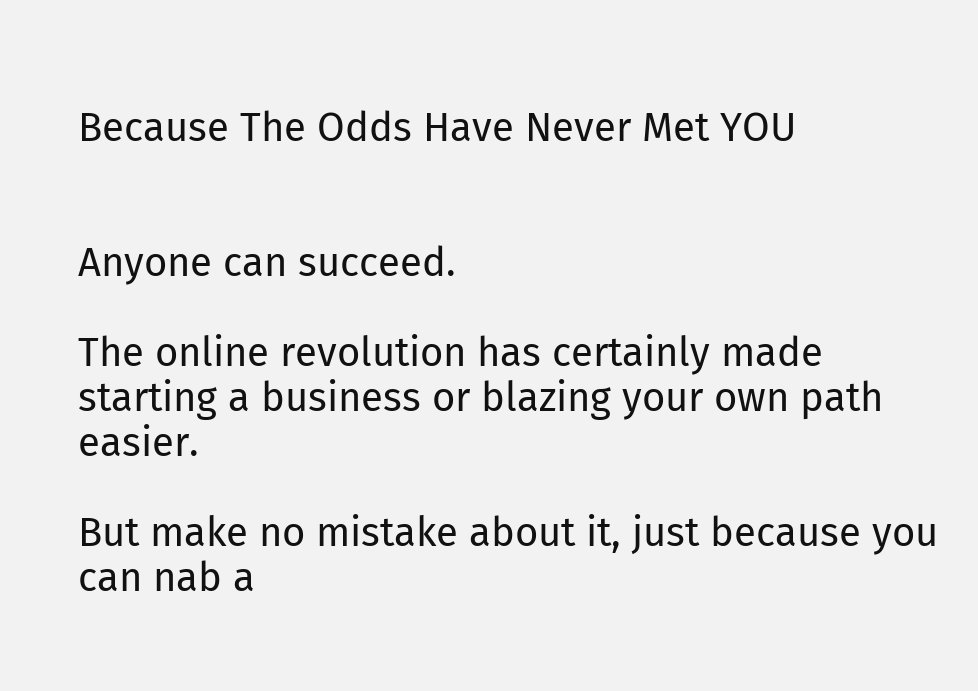Because The Odds Have Never Met YOU


Anyone can succeed.

The online revolution has certainly made starting a business or blazing your own path easier.

But make no mistake about it, just because you can nab a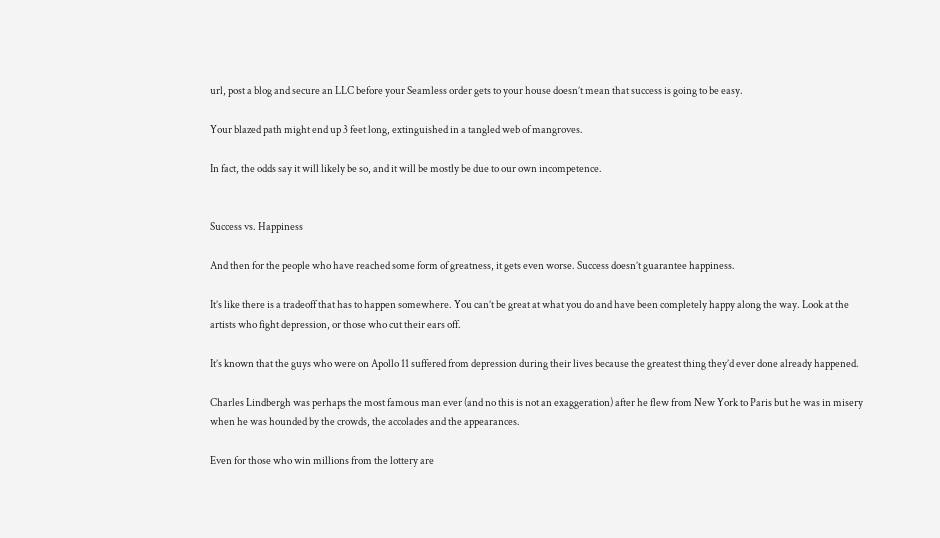url, post a blog and secure an LLC before your Seamless order gets to your house doesn’t mean that success is going to be easy.

Your blazed path might end up 3 feet long, extinguished in a tangled web of mangroves.

In fact, the odds say it will likely be so, and it will be mostly be due to our own incompetence.


Success vs. Happiness

And then for the people who have reached some form of greatness, it gets even worse. Success doesn’t guarantee happiness.

It’s like there is a tradeoff that has to happen somewhere. You can’t be great at what you do and have been completely happy along the way. Look at the artists who fight depression, or those who cut their ears off.

It’s known that the guys who were on Apollo 11 suffered from depression during their lives because the greatest thing they’d ever done already happened.

Charles Lindbergh was perhaps the most famous man ever (and no this is not an exaggeration) after he flew from New York to Paris but he was in misery when he was hounded by the crowds, the accolades and the appearances.

Even for those who win millions from the lottery are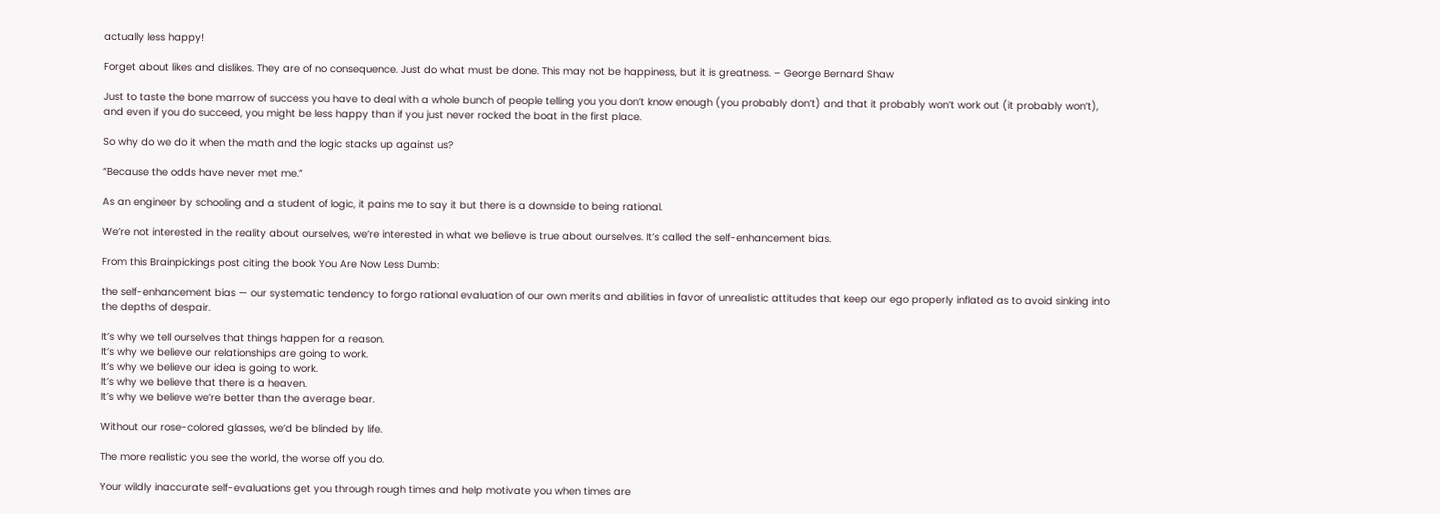actually less happy!

Forget about likes and dislikes. They are of no consequence. Just do what must be done. This may not be happiness, but it is greatness. – George Bernard Shaw

Just to taste the bone marrow of success you have to deal with a whole bunch of people telling you you don’t know enough (you probably don’t) and that it probably won’t work out (it probably won’t), and even if you do succeed, you might be less happy than if you just never rocked the boat in the first place.

So why do we do it when the math and the logic stacks up against us?

“Because the odds have never met me.”

As an engineer by schooling and a student of logic, it pains me to say it but there is a downside to being rational.

We’re not interested in the reality about ourselves, we’re interested in what we believe is true about ourselves. It’s called the self-enhancement bias.

From this Brainpickings post citing the book You Are Now Less Dumb:

the self-enhancement bias — our systematic tendency to forgo rational evaluation of our own merits and abilities in favor of unrealistic attitudes that keep our ego properly inflated as to avoid sinking into the depths of despair.

It’s why we tell ourselves that things happen for a reason.
It’s why we believe our relationships are going to work.
It’s why we believe our idea is going to work.
It’s why we believe that there is a heaven.
It’s why we believe we’re better than the average bear.

Without our rose-colored glasses, we’d be blinded by life.

The more realistic you see the world, the worse off you do.

Your wildly inaccurate self-evaluations get you through rough times and help motivate you when times are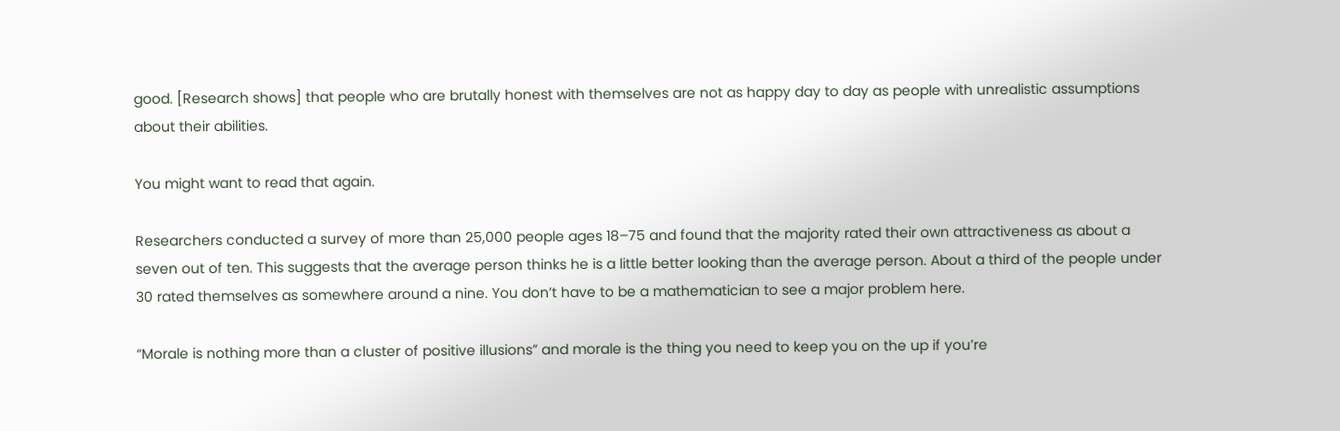good. [Research shows] that people who are brutally honest with themselves are not as happy day to day as people with unrealistic assumptions about their abilities.

You might want to read that again.

Researchers conducted a survey of more than 25,000 people ages 18–75 and found that the majority rated their own attractiveness as about a seven out of ten. This suggests that the average person thinks he is a little better looking than the average person. About a third of the people under 30 rated themselves as somewhere around a nine. You don’t have to be a mathematician to see a major problem here.

“Morale is nothing more than a cluster of positive illusions” and morale is the thing you need to keep you on the up if you’re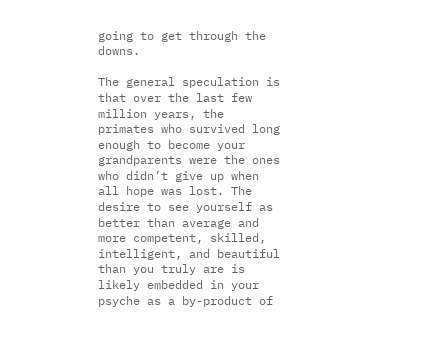going to get through the downs.

The general speculation is that over the last few million years, the primates who survived long enough to become your grandparents were the ones who didn’t give up when all hope was lost. The desire to see yourself as better than average and more competent, skilled, intelligent, and beautiful than you truly are is likely embedded in your psyche as a by-product of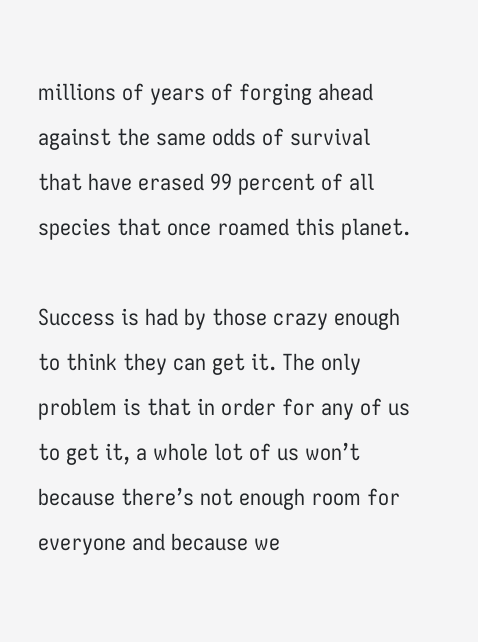millions of years of forging ahead against the same odds of survival that have erased 99 percent of all species that once roamed this planet.

Success is had by those crazy enough to think they can get it. The only problem is that in order for any of us to get it, a whole lot of us won’t because there’s not enough room for everyone and because we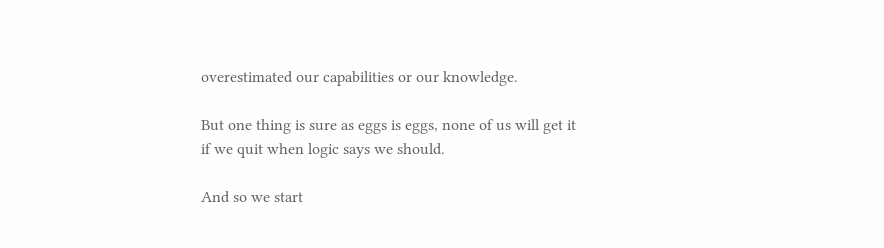overestimated our capabilities or our knowledge.

But one thing is sure as eggs is eggs, none of us will get it if we quit when logic says we should.

And so we start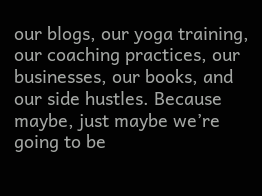our blogs, our yoga training, our coaching practices, our businesses, our books, and our side hustles. Because maybe, just maybe we’re going to be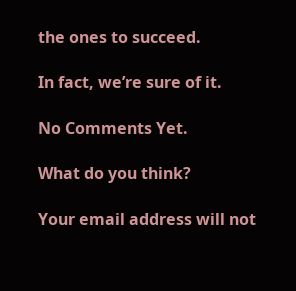the ones to succeed.

In fact, we’re sure of it.

No Comments Yet.

What do you think?

Your email address will not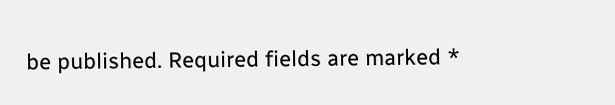be published. Required fields are marked *